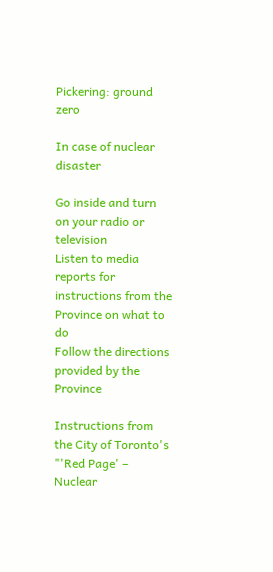Pickering: ground zero

In case of nuclear disaster

Go inside and turn on your radio or television
Listen to media reports for instructions from the Province on what to do
Follow the directions provided by the Province

Instructions from the City of Toronto's "'Red Page' – Nuclear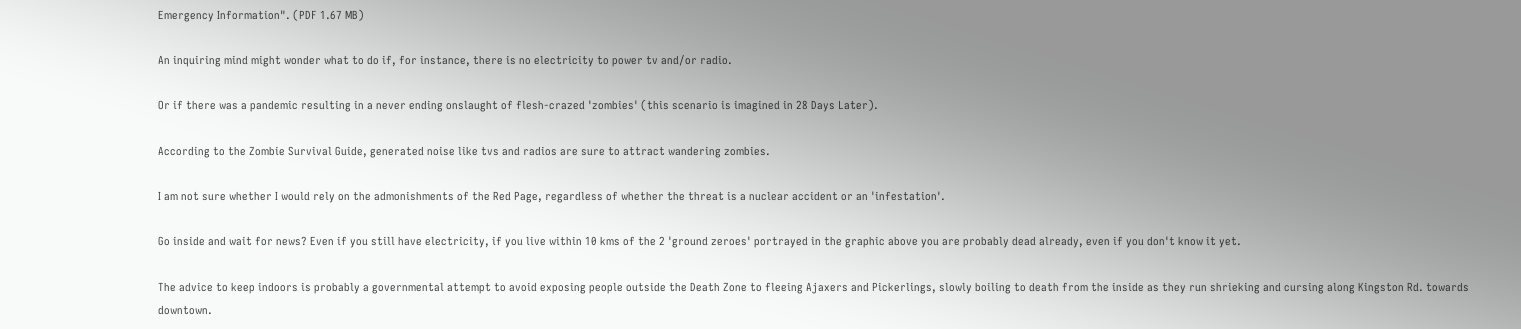Emergency Information". (PDF 1.67 MB)

An inquiring mind might wonder what to do if, for instance, there is no electricity to power tv and/or radio.

Or if there was a pandemic resulting in a never ending onslaught of flesh-crazed 'zombies' (this scenario is imagined in 28 Days Later).

According to the Zombie Survival Guide, generated noise like tvs and radios are sure to attract wandering zombies.

I am not sure whether I would rely on the admonishments of the Red Page, regardless of whether the threat is a nuclear accident or an 'infestation'.

Go inside and wait for news? Even if you still have electricity, if you live within 10 kms of the 2 'ground zeroes' portrayed in the graphic above you are probably dead already, even if you don't know it yet.

The advice to keep indoors is probably a governmental attempt to avoid exposing people outside the Death Zone to fleeing Ajaxers and Pickerlings, slowly boiling to death from the inside as they run shrieking and cursing along Kingston Rd. towards downtown.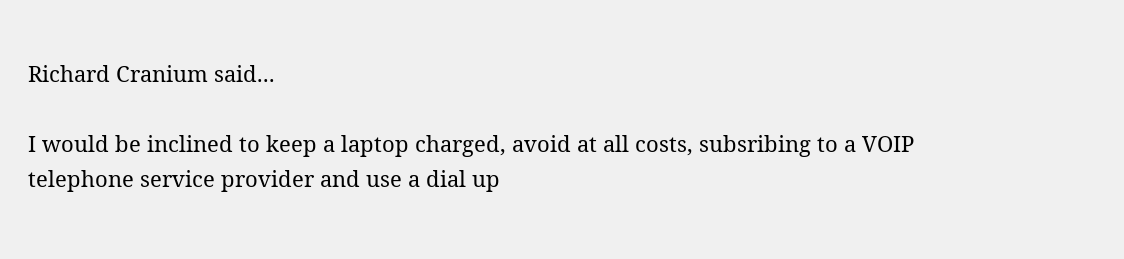Richard Cranium said...

I would be inclined to keep a laptop charged, avoid at all costs, subsribing to a VOIP telephone service provider and use a dial up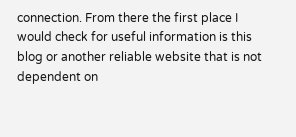connection. From there the first place I would check for useful information is this blog or another reliable website that is not dependent on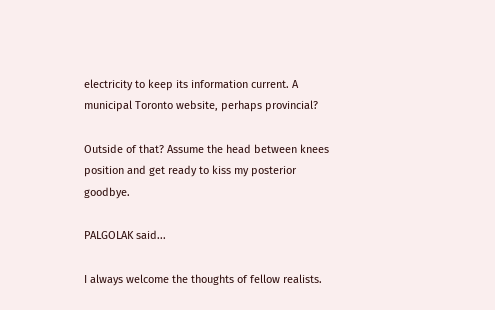electricity to keep its information current. A municipal Toronto website, perhaps provincial?

Outside of that? Assume the head between knees position and get ready to kiss my posterior goodbye.

PALGOLAK said...

I always welcome the thoughts of fellow realists.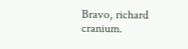Bravo, richard cranium.